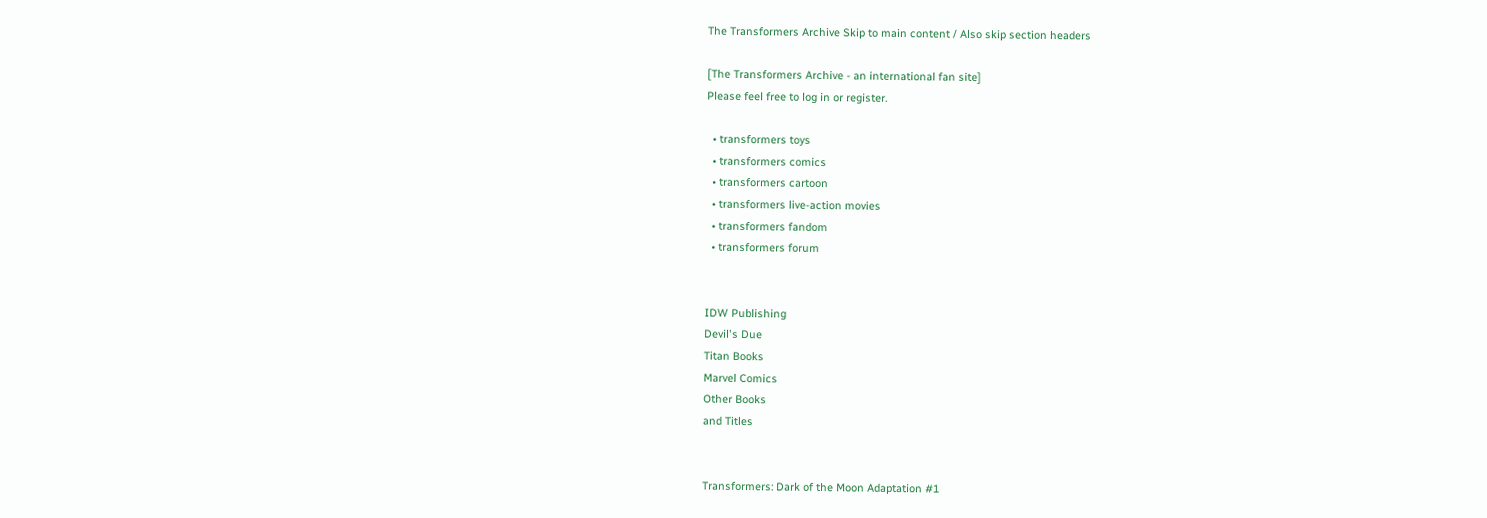The Transformers Archive Skip to main content / Also skip section headers

[The Transformers Archive - an international fan site]
Please feel free to log in or register.

  • transformers toys
  • transformers comics
  • transformers cartoon
  • transformers live-action movies
  • transformers fandom
  • transformers forum


IDW Publishing
Devil's Due
Titan Books
Marvel Comics
Other Books
and Titles


Transformers: Dark of the Moon Adaptation #1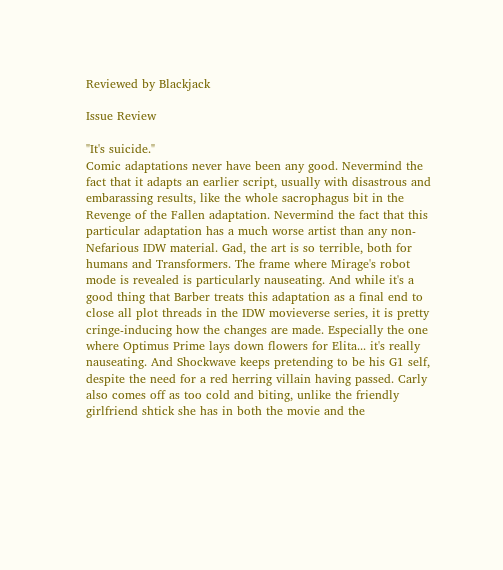Reviewed by Blackjack

Issue Review

"It's suicide."
Comic adaptations never have been any good. Nevermind the fact that it adapts an earlier script, usually with disastrous and embarassing results, like the whole sacrophagus bit in the Revenge of the Fallen adaptation. Nevermind the fact that this particular adaptation has a much worse artist than any non-Nefarious IDW material. Gad, the art is so terrible, both for humans and Transformers. The frame where Mirage's robot mode is revealed is particularly nauseating. And while it's a good thing that Barber treats this adaptation as a final end to close all plot threads in the IDW movieverse series, it is pretty cringe-inducing how the changes are made. Especially the one where Optimus Prime lays down flowers for Elita... it's really nauseating. And Shockwave keeps pretending to be his G1 self, despite the need for a red herring villain having passed. Carly also comes off as too cold and biting, unlike the friendly girlfriend shtick she has in both the movie and the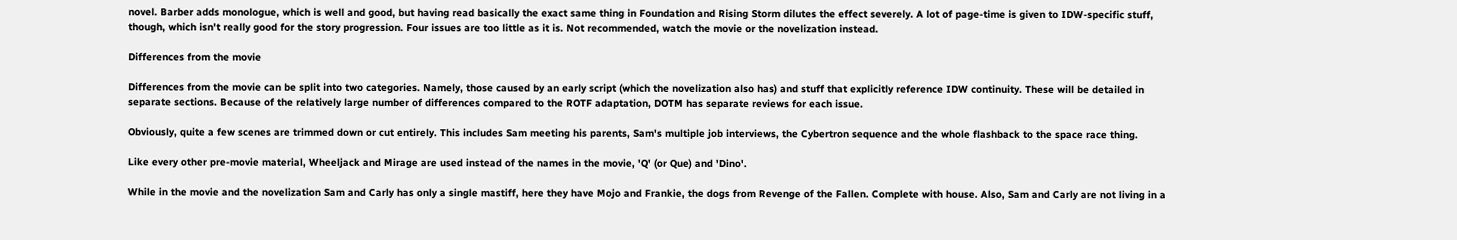novel. Barber adds monologue, which is well and good, but having read basically the exact same thing in Foundation and Rising Storm dilutes the effect severely. A lot of page-time is given to IDW-specific stuff, though, which isn't really good for the story progression. Four issues are too little as it is. Not recommended, watch the movie or the novelization instead.

Differences from the movie

Differences from the movie can be split into two categories. Namely, those caused by an early script (which the novelization also has) and stuff that explicitly reference IDW continuity. These will be detailed in separate sections. Because of the relatively large number of differences compared to the ROTF adaptation, DOTM has separate reviews for each issue.

Obviously, quite a few scenes are trimmed down or cut entirely. This includes Sam meeting his parents, Sam's multiple job interviews, the Cybertron sequence and the whole flashback to the space race thing.

Like every other pre-movie material, Wheeljack and Mirage are used instead of the names in the movie, 'Q' (or Que) and 'Dino'.

While in the movie and the novelization Sam and Carly has only a single mastiff, here they have Mojo and Frankie, the dogs from Revenge of the Fallen. Complete with house. Also, Sam and Carly are not living in a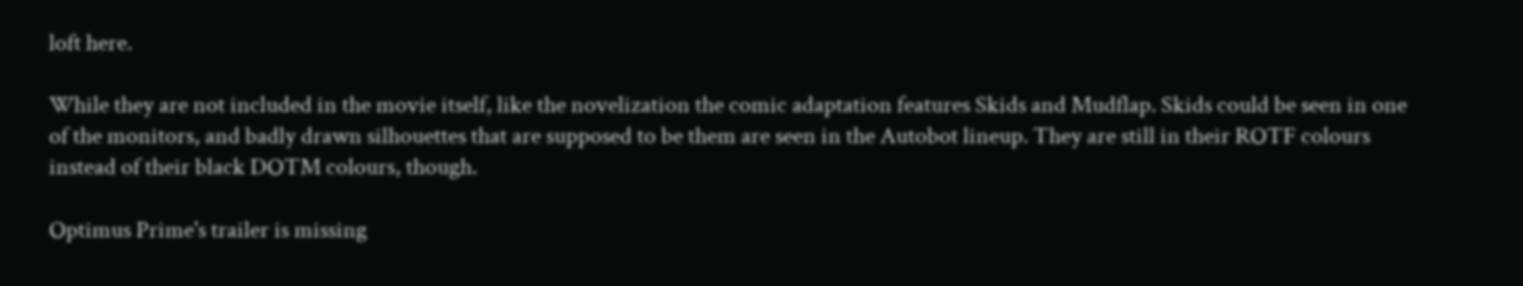loft here.

While they are not included in the movie itself, like the novelization the comic adaptation features Skids and Mudflap. Skids could be seen in one of the monitors, and badly drawn silhouettes that are supposed to be them are seen in the Autobot lineup. They are still in their ROTF colours instead of their black DOTM colours, though.

Optimus Prime's trailer is missing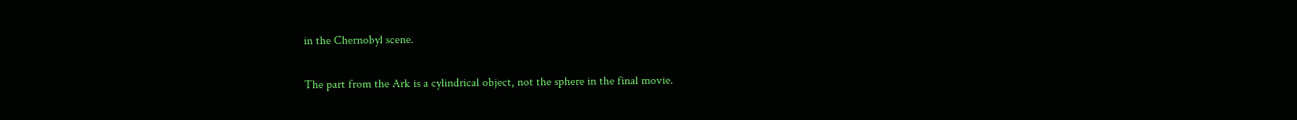in the Chernobyl scene.

The part from the Ark is a cylindrical object, not the sphere in the final movie.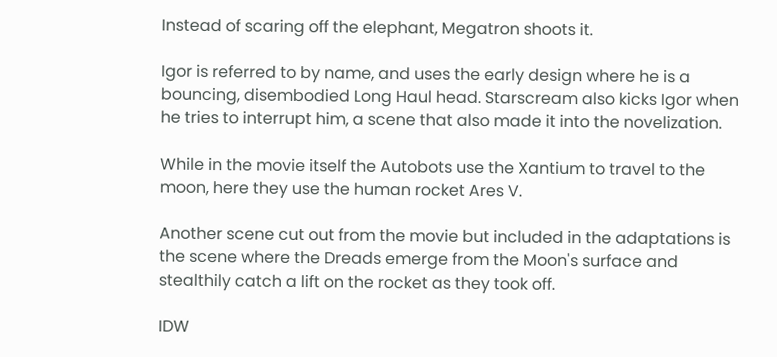Instead of scaring off the elephant, Megatron shoots it.

Igor is referred to by name, and uses the early design where he is a bouncing, disembodied Long Haul head. Starscream also kicks Igor when he tries to interrupt him, a scene that also made it into the novelization.

While in the movie itself the Autobots use the Xantium to travel to the moon, here they use the human rocket Ares V.

Another scene cut out from the movie but included in the adaptations is the scene where the Dreads emerge from the Moon's surface and stealthily catch a lift on the rocket as they took off.

IDW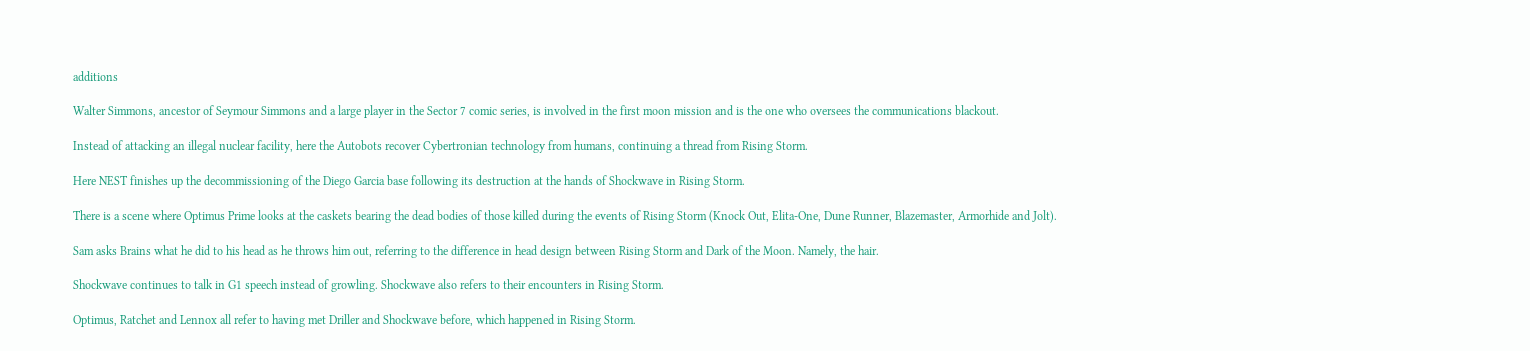additions

Walter Simmons, ancestor of Seymour Simmons and a large player in the Sector 7 comic series, is involved in the first moon mission and is the one who oversees the communications blackout.

Instead of attacking an illegal nuclear facility, here the Autobots recover Cybertronian technology from humans, continuing a thread from Rising Storm.

Here NEST finishes up the decommissioning of the Diego Garcia base following its destruction at the hands of Shockwave in Rising Storm.

There is a scene where Optimus Prime looks at the caskets bearing the dead bodies of those killed during the events of Rising Storm (Knock Out, Elita-One, Dune Runner, Blazemaster, Armorhide and Jolt).

Sam asks Brains what he did to his head as he throws him out, referring to the difference in head design between Rising Storm and Dark of the Moon. Namely, the hair.

Shockwave continues to talk in G1 speech instead of growling. Shockwave also refers to their encounters in Rising Storm.

Optimus, Ratchet and Lennox all refer to having met Driller and Shockwave before, which happened in Rising Storm.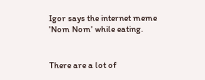Igor says the internet meme 'Nom Nom' while eating.


There are a lot of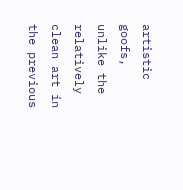artistic goofs, unlike the relatively clean art in the previous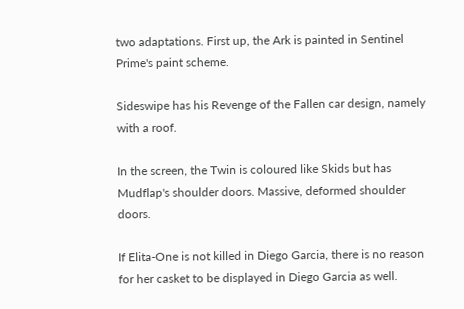two adaptations. First up, the Ark is painted in Sentinel Prime's paint scheme.

Sideswipe has his Revenge of the Fallen car design, namely with a roof.

In the screen, the Twin is coloured like Skids but has Mudflap's shoulder doors. Massive, deformed shoulder doors.

If Elita-One is not killed in Diego Garcia, there is no reason for her casket to be displayed in Diego Garcia as well.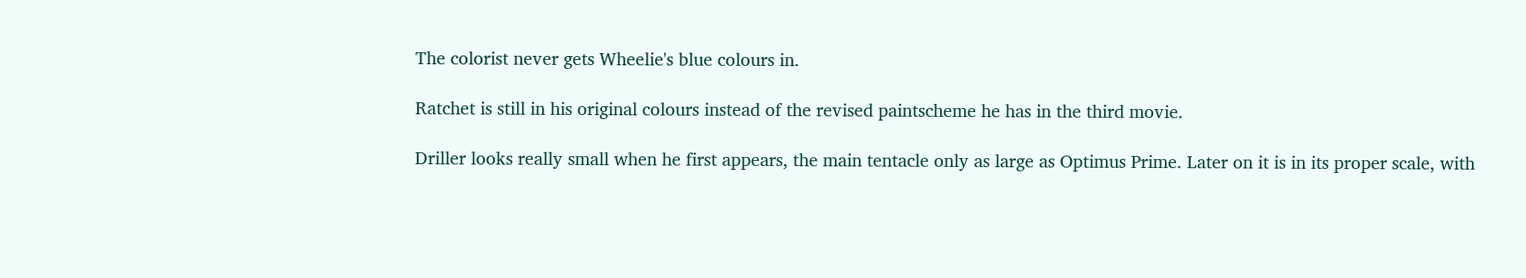The colorist never gets Wheelie's blue colours in.

Ratchet is still in his original colours instead of the revised paintscheme he has in the third movie.

Driller looks really small when he first appears, the main tentacle only as large as Optimus Prime. Later on it is in its proper scale, with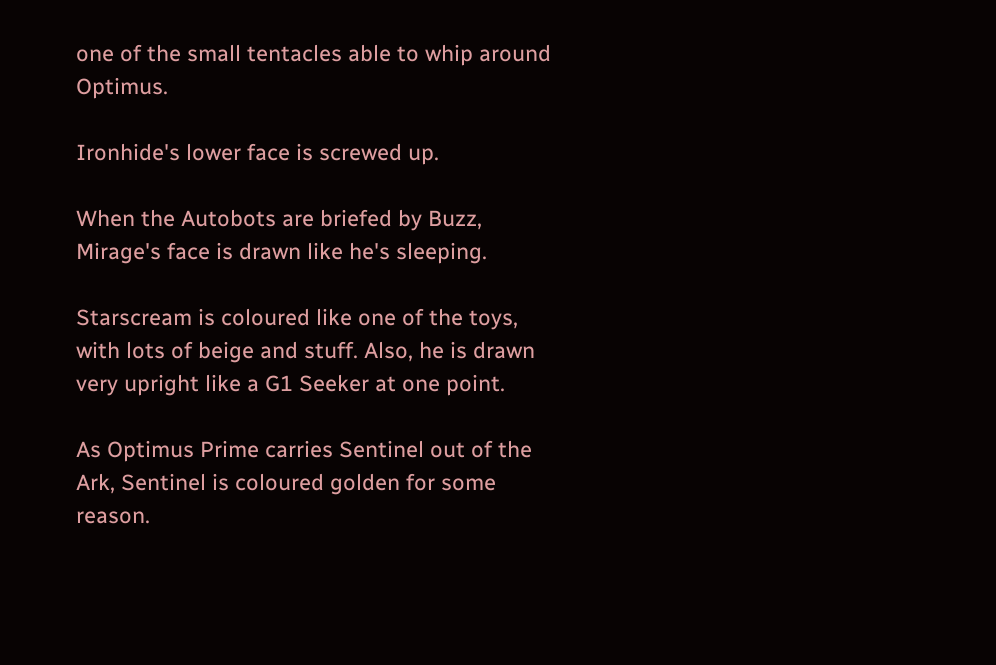one of the small tentacles able to whip around Optimus.

Ironhide's lower face is screwed up.

When the Autobots are briefed by Buzz, Mirage's face is drawn like he's sleeping.

Starscream is coloured like one of the toys, with lots of beige and stuff. Also, he is drawn very upright like a G1 Seeker at one point.

As Optimus Prime carries Sentinel out of the Ark, Sentinel is coloured golden for some reason.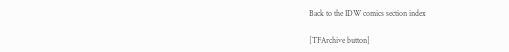Back to the IDW comics section index

[TFArchive button]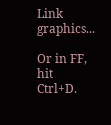Link graphics...

Or in FF, hit Ctrl+D.